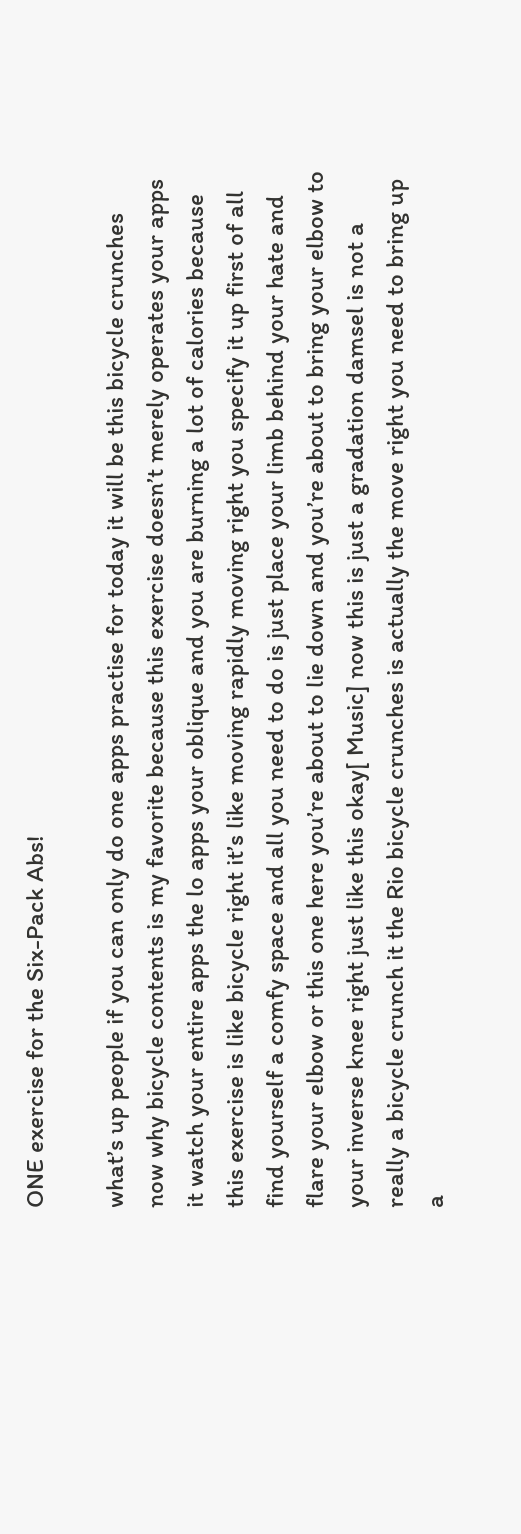ONE exercise for the Six-Pack Abs!

what’s up people if you can only do one apps practise for today it will be this bicycle crunches now why bicycle contents is my favorite because this exercise doesn’t merely operates your apps it watch your entire apps the lo apps your oblique and you are burning a lot of calories because this exercise is like bicycle right it’s like moving rapidly moving right you specify it up first of all find yourself a comfy space and all you need to do is just place your limb behind your hate and flare your elbow or this one here you’re about to lie down and you’re about to bring your elbow to your inverse knee right just like this okay[ Music] now this is just a gradation damsel is not a really a bicycle crunch it the Rio bicycle crunches is actually the move right you need to bring up a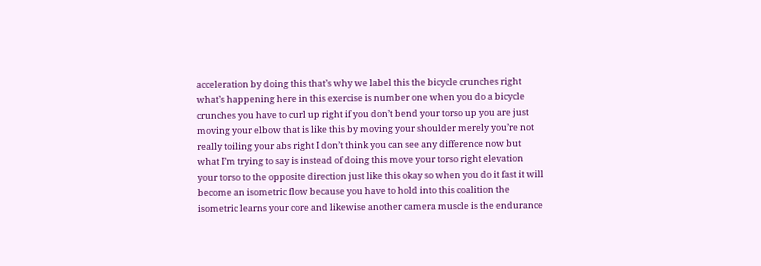acceleration by doing this that’s why we label this the bicycle crunches right what’s happening here in this exercise is number one when you do a bicycle crunches you have to curl up right if you don’t bend your torso up you are just moving your elbow that is like this by moving your shoulder merely you’re not really toiling your abs right I don’t think you can see any difference now but what I’m trying to say is instead of doing this move your torso right elevation your torso to the opposite direction just like this okay so when you do it fast it will become an isometric flow because you have to hold into this coalition the isometric learns your core and likewise another camera muscle is the endurance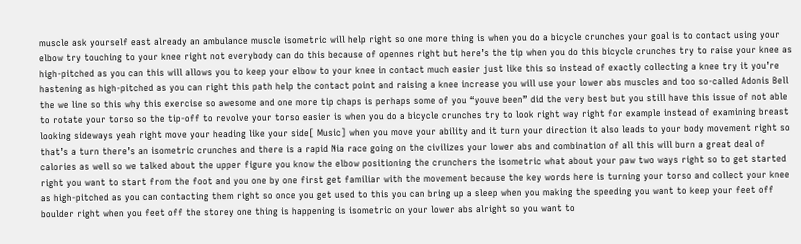muscle ask yourself east already an ambulance muscle isometric will help right so one more thing is when you do a bicycle crunches your goal is to contact using your elbow try touching to your knee right not everybody can do this because of opennes right but here’s the tip when you do this bicycle crunches try to raise your knee as high-pitched as you can this will allows you to keep your elbow to your knee in contact much easier just like this so instead of exactly collecting a knee try it you’re hastening as high-pitched as you can right this path help the contact point and raising a knee increase you will use your lower abs muscles and too so-called Adonis Bell the we line so this why this exercise so awesome and one more tip chaps is perhaps some of you “youve been” did the very best but you still have this issue of not able to rotate your torso so the tip-off to revolve your torso easier is when you do a bicycle crunches try to look right way right for example instead of examining breast looking sideways yeah right move your heading like your side[ Music] when you move your ability and it turn your direction it also leads to your body movement right so that’s a turn there’s an isometric crunches and there is a rapid Nia race going on the civilizes your lower abs and combination of all this will burn a great deal of calories as well so we talked about the upper figure you know the elbow positioning the crunchers the isometric what about your paw two ways right so to get started right you want to start from the foot and you one by one first get familiar with the movement because the key words here is turning your torso and collect your knee as high-pitched as you can contacting them right so once you get used to this you can bring up a sleep when you making the speeding you want to keep your feet off boulder right when you feet off the storey one thing is happening is isometric on your lower abs alright so you want to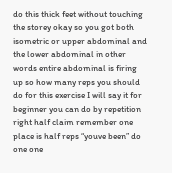do this thick feet without touching the storey okay so you got both isometric or upper abdominal and the lower abdominal in other words entire abdominal is firing up so how many reps you should do for this exercise I will say it for beginner you can do by repetition right half claim remember one place is half reps “youve been” do one one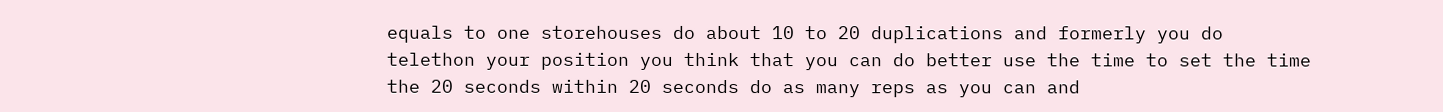equals to one storehouses do about 10 to 20 duplications and formerly you do telethon your position you think that you can do better use the time to set the time the 20 seconds within 20 seconds do as many reps as you can and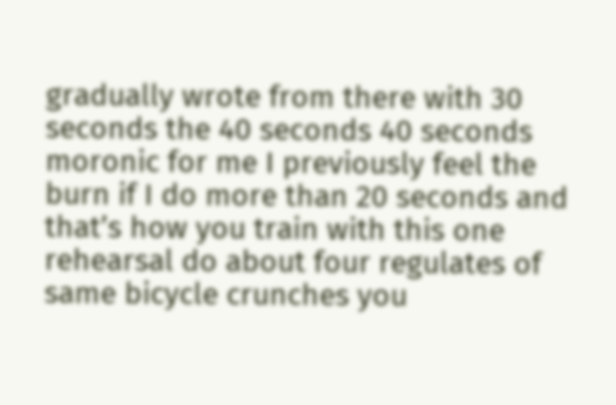gradually wrote from there with 30 seconds the 40 seconds 40 seconds moronic for me I previously feel the burn if I do more than 20 seconds and that’s how you train with this one rehearsal do about four regulates of same bicycle crunches you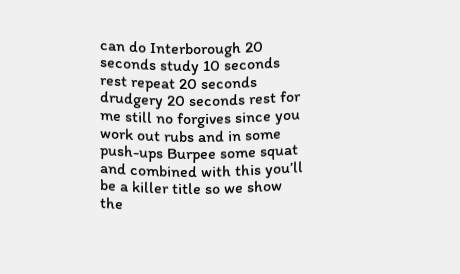can do Interborough 20 seconds study 10 seconds rest repeat 20 seconds drudgery 20 seconds rest for me still no forgives since you work out rubs and in some push-ups Burpee some squat and combined with this you’ll be a killer title so we show the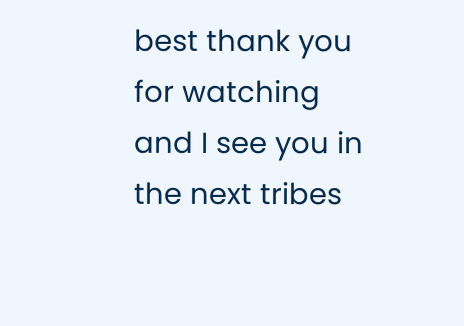best thank you for watching and I see you in the next tribes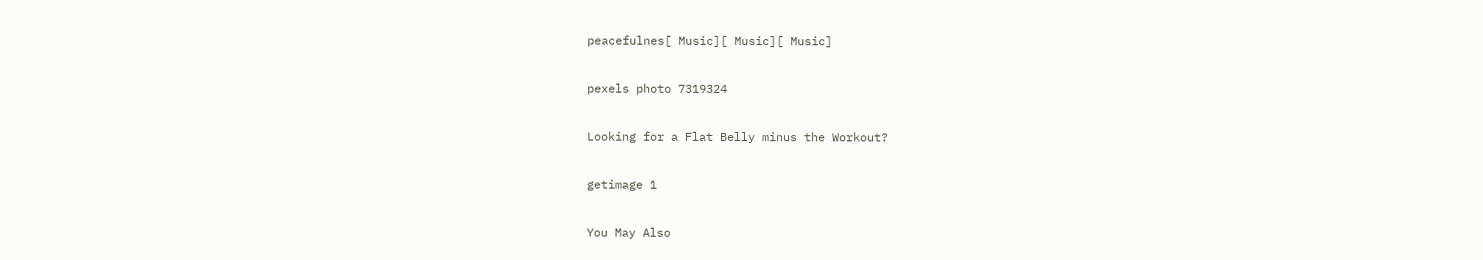peacefulnes[ Music][ Music][ Music]

pexels photo 7319324

Looking for a Flat Belly minus the Workout?

getimage 1

You May Also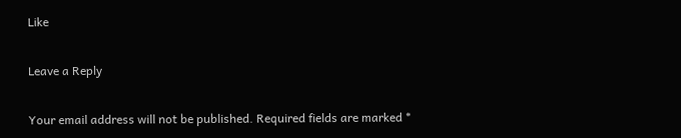Like

Leave a Reply

Your email address will not be published. Required fields are marked *